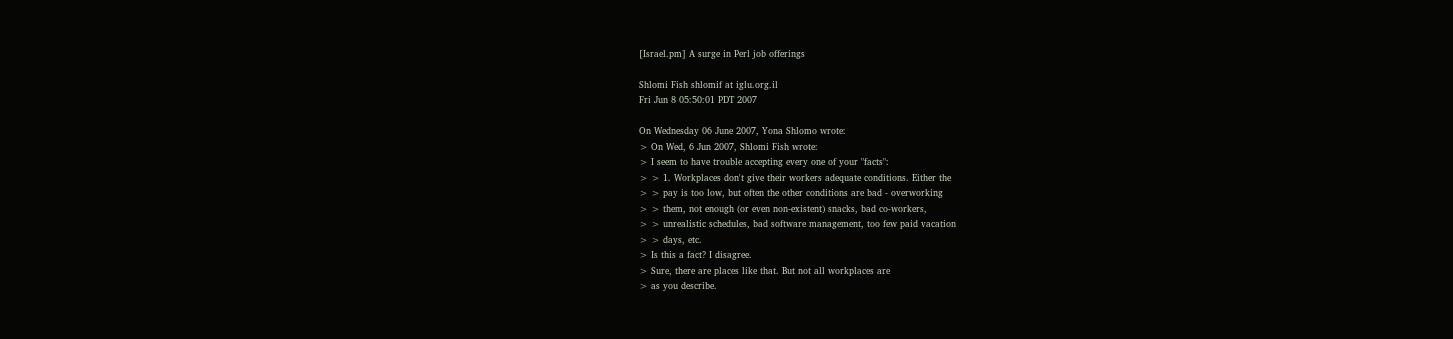[Israel.pm] A surge in Perl job offerings

Shlomi Fish shlomif at iglu.org.il
Fri Jun 8 05:50:01 PDT 2007

On Wednesday 06 June 2007, Yona Shlomo wrote:
> On Wed, 6 Jun 2007, Shlomi Fish wrote:
> I seem to have trouble accepting every one of your "facts":
> > 1. Workplaces don't give their workers adequate conditions. Either the
> > pay is too low, but often the other conditions are bad - overworking
> > them, not enough (or even non-existent) snacks, bad co-workers,
> > unrealistic schedules, bad software management, too few paid vacation
> > days, etc.
> Is this a fact? I disagree.
> Sure, there are places like that. But not all workplaces are
> as you describe.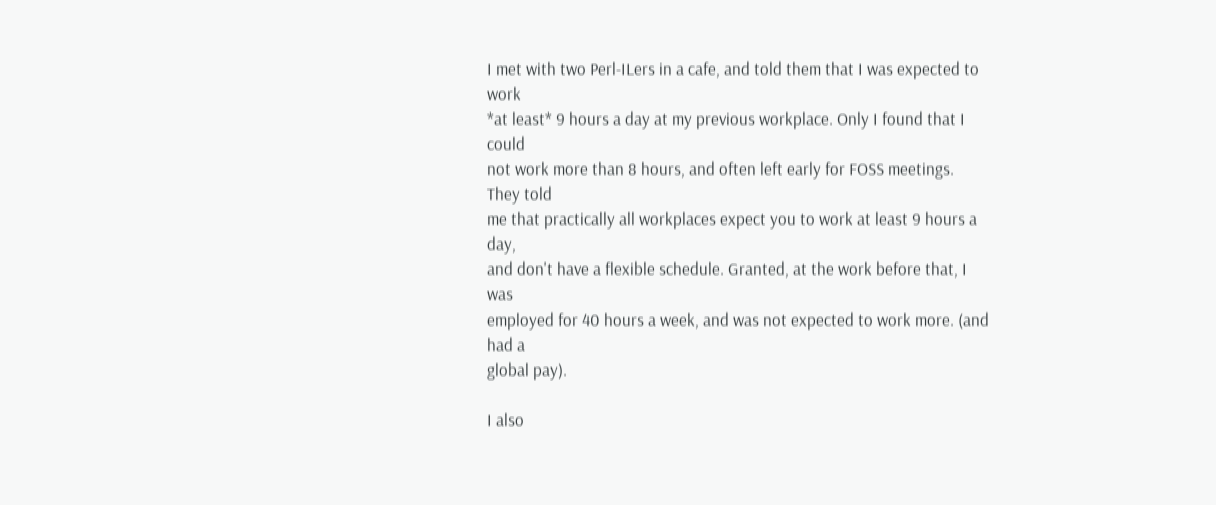I met with two Perl-ILers in a cafe, and told them that I was expected to work
*at least* 9 hours a day at my previous workplace. Only I found that I could
not work more than 8 hours, and often left early for FOSS meetings. They told
me that practically all workplaces expect you to work at least 9 hours a day,
and don't have a flexible schedule. Granted, at the work before that, I was
employed for 40 hours a week, and was not expected to work more. (and had a
global pay).

I also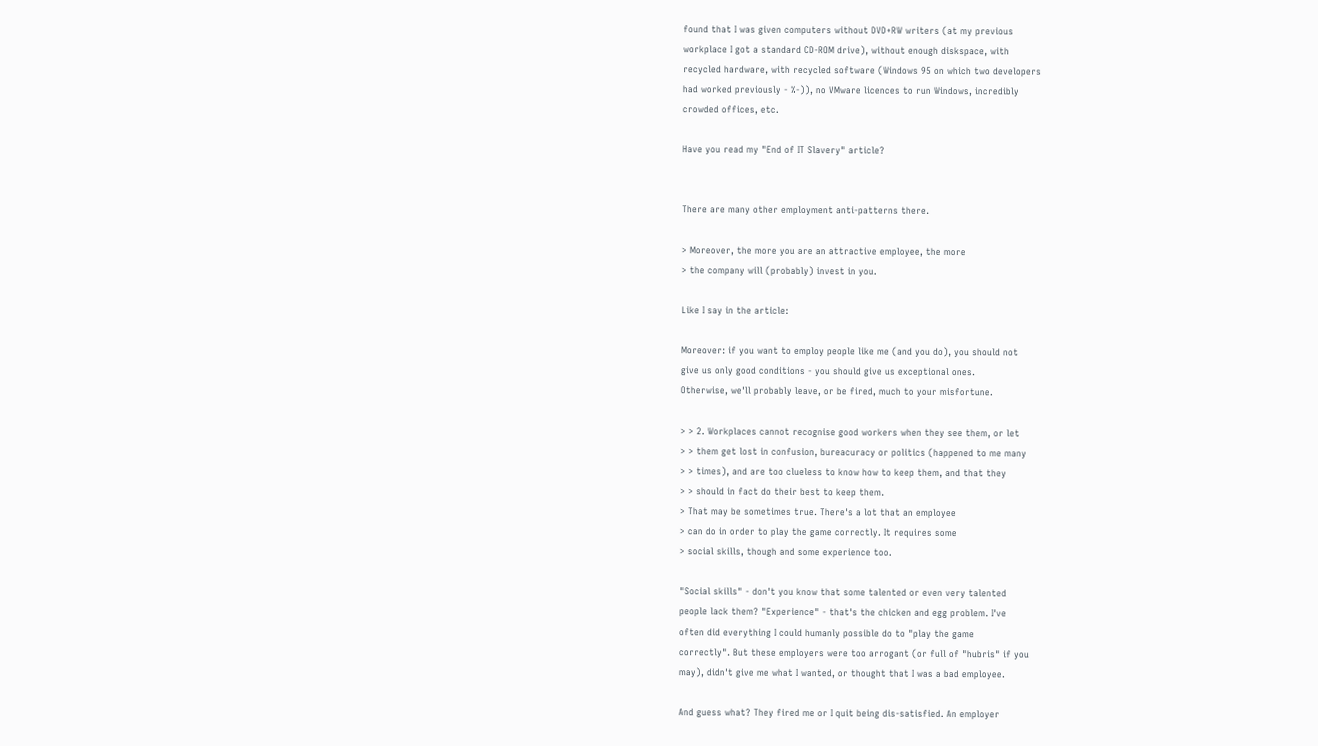found that I was given computers without DVD+RW writers (at my previous
workplace I got a standard CD-ROM drive), without enough diskspace, with
recycled hardware, with recycled software (Windows 95 on which two developers
had worked previously - %-)), no VMware licences to run Windows, incredibly
crowded offices, etc.

Have you read my "End of IT Slavery" article?


There are many other employment anti-patterns there.

> Moreover, the more you are an attractive employee, the more
> the company will (probably) invest in you.

Like I say in the article:

Moreover: if you want to employ people like me (and you do), you should not
give us only good conditions - you should give us exceptional ones.
Otherwise, we'll probably leave, or be fired, much to your misfortune.

> > 2. Workplaces cannot recognise good workers when they see them, or let
> > them get lost in confusion, bureacuracy or politics (happened to me many
> > times), and are too clueless to know how to keep them, and that they
> > should in fact do their best to keep them.
> That may be sometimes true. There's a lot that an employee
> can do in order to play the game correctly. It requires some
> social skills, though and some experience too.

"Social skills" - don't you know that some talented or even very talented
people lack them? "Experience" - that's the chicken and egg problem. I've
often did everything I could humanly possible do to "play the game
correctly". But these employers were too arrogant (or full of "hubris" if you
may), didn't give me what I wanted, or thought that I was a bad employee.

And guess what? They fired me or I quit being dis-satisfied. An employer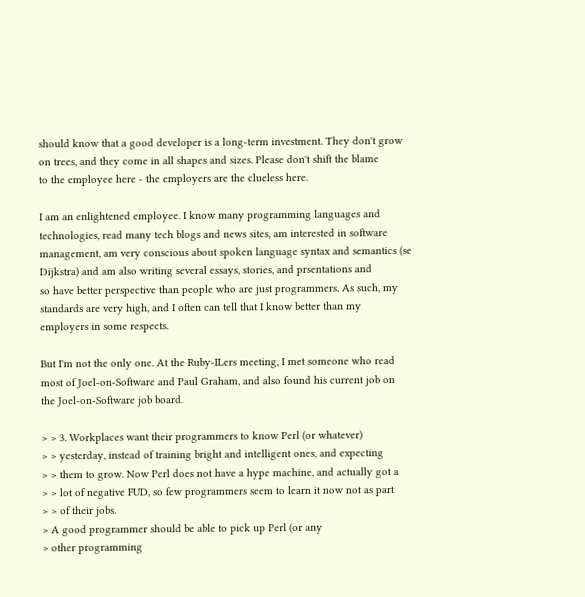should know that a good developer is a long-term investment. They don't grow
on trees, and they come in all shapes and sizes. Please don't shift the blame
to the employee here - the employers are the clueless here.

I am an enlightened employee. I know many programming languages and
technologies, read many tech blogs and news sites, am interested in software
management, am very conscious about spoken language syntax and semantics (se
Dijkstra) and am also writing several essays, stories, and prsentations and
so have better perspective than people who are just programmers. As such, my
standards are very high, and I often can tell that I know better than my
employers in some respects.

But I'm not the only one. At the Ruby-ILers meeting, I met someone who read
most of Joel-on-Software and Paul Graham, and also found his current job on
the Joel-on-Software job board.

> > 3. Workplaces want their programmers to know Perl (or whatever)
> > yesterday, instead of training bright and intelligent ones, and expecting
> > them to grow. Now Perl does not have a hype machine, and actually got a
> > lot of negative FUD, so few programmers seem to learn it now not as part
> > of their jobs.
> A good programmer should be able to pick up Perl (or any
> other programming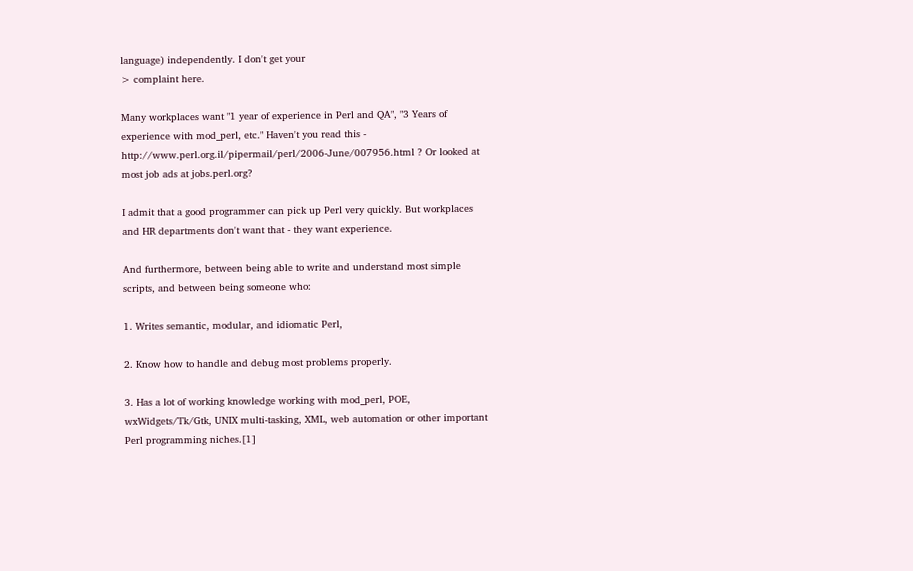language) independently. I don't get your
> complaint here.

Many workplaces want "1 year of experience in Perl and QA", "3 Years of
experience with mod_perl, etc." Haven't you read this -
http://www.perl.org.il/pipermail/perl/2006-June/007956.html ? Or looked at
most job ads at jobs.perl.org?

I admit that a good programmer can pick up Perl very quickly. But workplaces
and HR departments don't want that - they want experience.

And furthermore, between being able to write and understand most simple
scripts, and between being someone who:

1. Writes semantic, modular, and idiomatic Perl,

2. Know how to handle and debug most problems properly.

3. Has a lot of working knowledge working with mod_perl, POE,
wxWidgets/Tk/Gtk, UNIX multi-tasking, XML, web automation or other important
Perl programming niches.[1]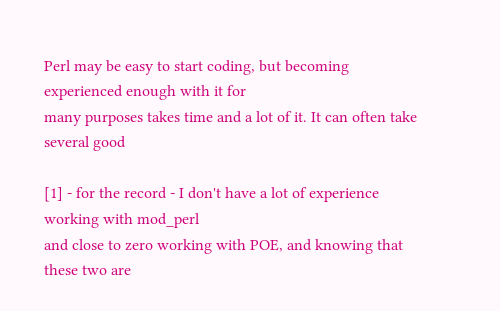Perl may be easy to start coding, but becoming experienced enough with it for
many purposes takes time and a lot of it. It can often take several good

[1] - for the record - I don't have a lot of experience working with mod_perl
and close to zero working with POE, and knowing that these two are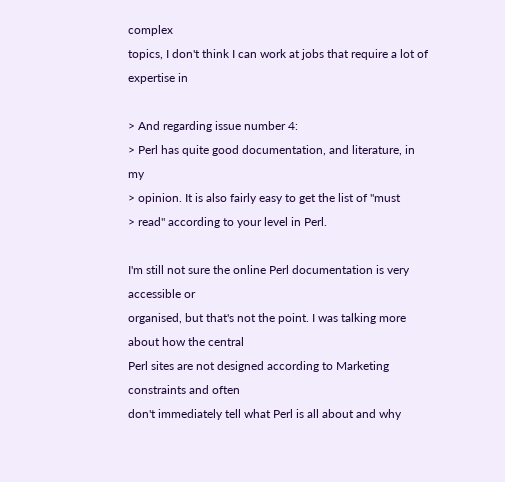complex
topics, I don't think I can work at jobs that require a lot of expertise in

> And regarding issue number 4:
> Perl has quite good documentation, and literature, in my
> opinion. It is also fairly easy to get the list of "must
> read" according to your level in Perl.

I'm still not sure the online Perl documentation is very accessible or
organised, but that's not the point. I was talking more about how the central
Perl sites are not designed according to Marketing constraints and often
don't immediately tell what Perl is all about and why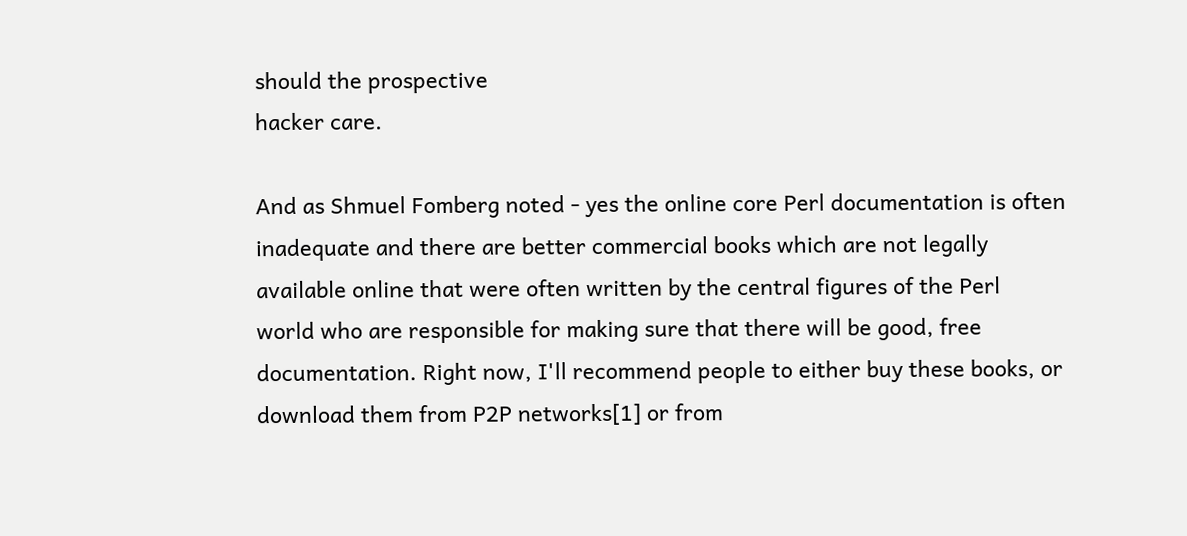should the prospective
hacker care.

And as Shmuel Fomberg noted - yes the online core Perl documentation is often
inadequate and there are better commercial books which are not legally
available online that were often written by the central figures of the Perl
world who are responsible for making sure that there will be good, free
documentation. Right now, I'll recommend people to either buy these books, or
download them from P2P networks[1] or from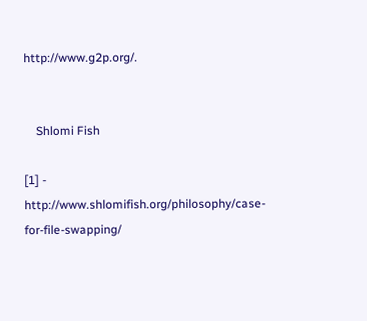http://www.g2p.org/.


    Shlomi Fish

[1] - http://www.shlomifish.org/philosophy/case-for-file-swapping/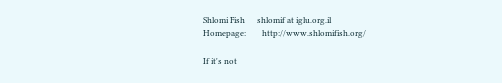Shlomi Fish      shlomif at iglu.org.il
Homepage:        http://www.shlomifish.org/

If it's not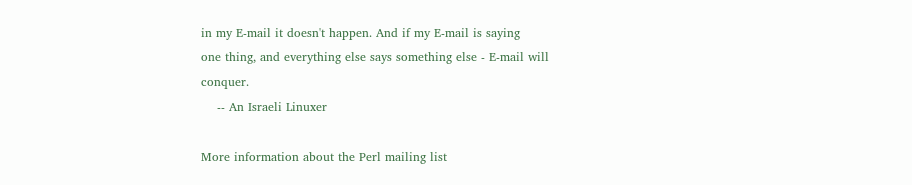in my E-mail it doesn't happen. And if my E-mail is saying
one thing, and everything else says something else - E-mail will conquer.
    -- An Israeli Linuxer

More information about the Perl mailing list